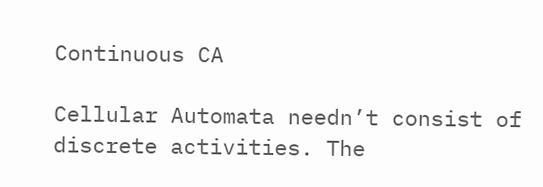Continuous CA

Cellular Automata needn’t consist of discrete activities. The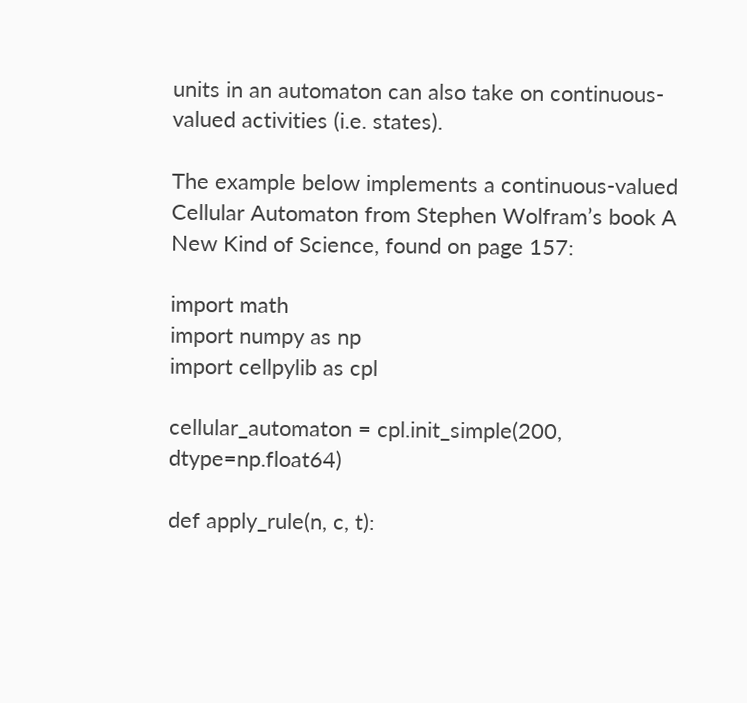units in an automaton can also take on continuous-valued activities (i.e. states).

The example below implements a continuous-valued Cellular Automaton from Stephen Wolfram’s book A New Kind of Science, found on page 157:

import math
import numpy as np
import cellpylib as cpl

cellular_automaton = cpl.init_simple(200, dtype=np.float64)

def apply_rule(n, c, t):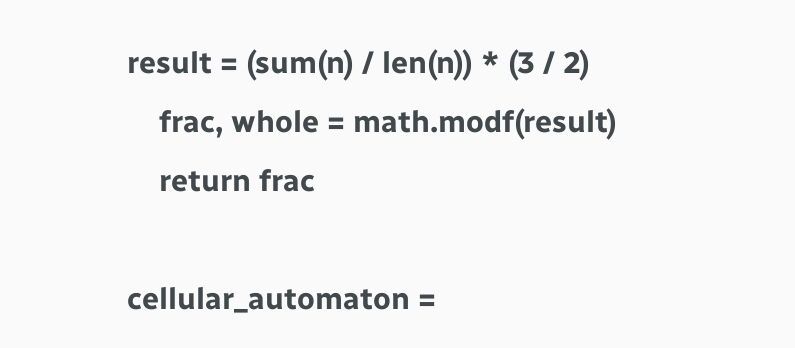result = (sum(n) / len(n)) * (3 / 2)
    frac, whole = math.modf(result)
    return frac

cellular_automaton =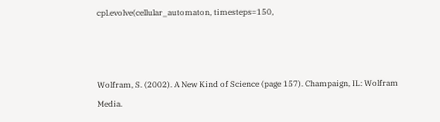cpl.evolve(cellular_automaton, timesteps=150,



Wolfram, S. (2002). A New Kind of Science (page 157). Champaign, IL: Wolfram Media.